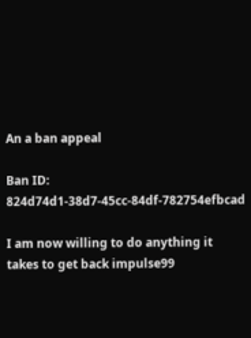An a ban appeal

Ban ID: 824d74d1-38d7-45cc-84df-782754efbcad

I am now willing to do anything it takes to get back impulse99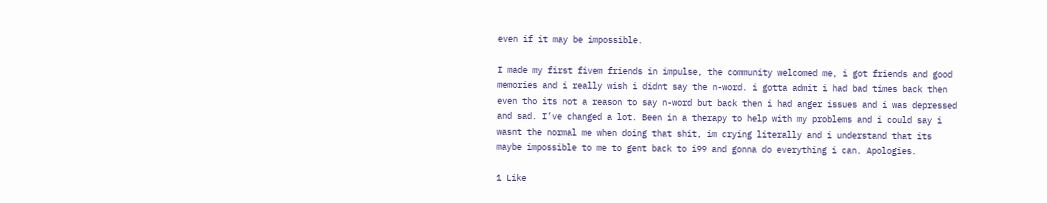even if it may be impossible.

I made my first fivem friends in impulse, the community welcomed me, i got friends and good memories and i really wish i didnt say the n-word. i gotta admit i had bad times back then even tho its not a reason to say n-word but back then i had anger issues and i was depressed and sad. I’ve changed a lot. Been in a therapy to help with my problems and i could say i wasnt the normal me when doing that shit, im crying literally and i understand that its maybe impossible to me to gent back to i99 and gonna do everything i can. Apologies.

1 Like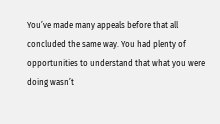You’ve made many appeals before that all concluded the same way. You had plenty of opportunities to understand that what you were doing wasn’t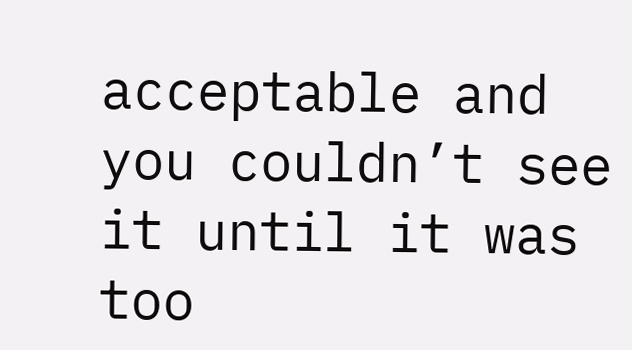acceptable and you couldn’t see it until it was too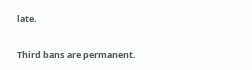late.

Third bans are permanent.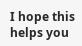I hope this helps you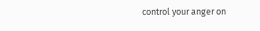control your anger on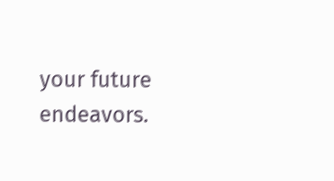your future endeavors.